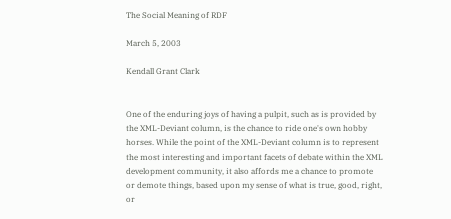The Social Meaning of RDF

March 5, 2003

Kendall Grant Clark


One of the enduring joys of having a pulpit, such as is provided by the XML-Deviant column, is the chance to ride one's own hobby horses. While the point of the XML-Deviant column is to represent the most interesting and important facets of debate within the XML development community, it also affords me a chance to promote or demote things, based upon my sense of what is true, good, right, or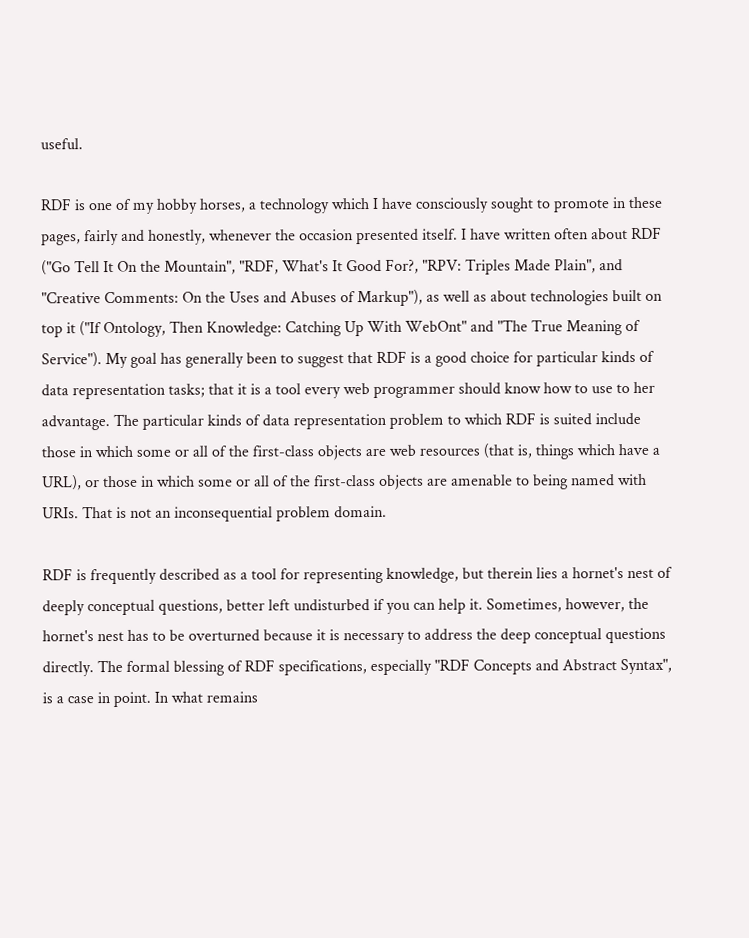useful.

RDF is one of my hobby horses, a technology which I have consciously sought to promote in these pages, fairly and honestly, whenever the occasion presented itself. I have written often about RDF ("Go Tell It On the Mountain", "RDF, What's It Good For?, "RPV: Triples Made Plain", and "Creative Comments: On the Uses and Abuses of Markup"), as well as about technologies built on top it ("If Ontology, Then Knowledge: Catching Up With WebOnt" and "The True Meaning of Service"). My goal has generally been to suggest that RDF is a good choice for particular kinds of data representation tasks; that it is a tool every web programmer should know how to use to her advantage. The particular kinds of data representation problem to which RDF is suited include those in which some or all of the first-class objects are web resources (that is, things which have a URL), or those in which some or all of the first-class objects are amenable to being named with URIs. That is not an inconsequential problem domain.

RDF is frequently described as a tool for representing knowledge, but therein lies a hornet's nest of deeply conceptual questions, better left undisturbed if you can help it. Sometimes, however, the hornet's nest has to be overturned because it is necessary to address the deep conceptual questions directly. The formal blessing of RDF specifications, especially "RDF Concepts and Abstract Syntax", is a case in point. In what remains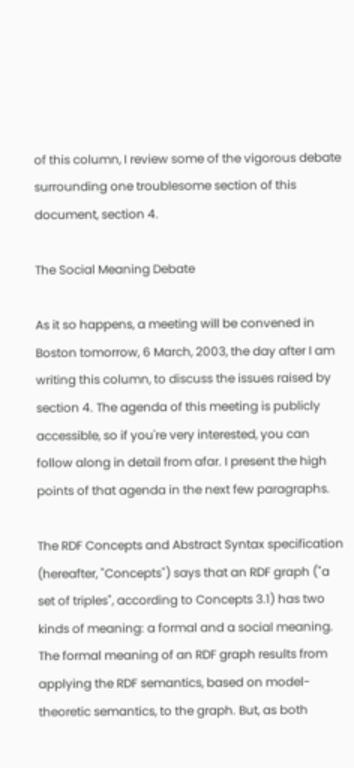of this column, I review some of the vigorous debate surrounding one troublesome section of this document, section 4.

The Social Meaning Debate

As it so happens, a meeting will be convened in Boston tomorrow, 6 March, 2003, the day after I am writing this column, to discuss the issues raised by section 4. The agenda of this meeting is publicly accessible, so if you're very interested, you can follow along in detail from afar. I present the high points of that agenda in the next few paragraphs.

The RDF Concepts and Abstract Syntax specification (hereafter, "Concepts") says that an RDF graph ("a set of triples", according to Concepts 3.1) has two kinds of meaning: a formal and a social meaning. The formal meaning of an RDF graph results from applying the RDF semantics, based on model-theoretic semantics, to the graph. But, as both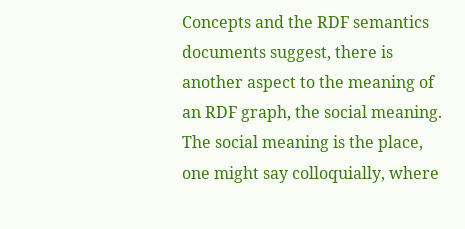Concepts and the RDF semantics documents suggest, there is another aspect to the meaning of an RDF graph, the social meaning. The social meaning is the place, one might say colloquially, where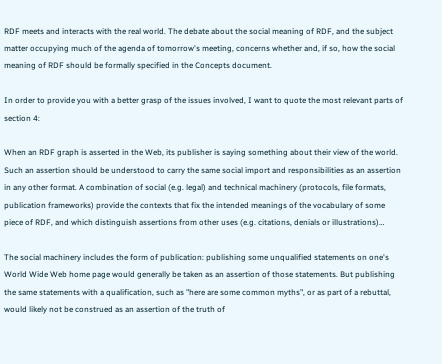RDF meets and interacts with the real world. The debate about the social meaning of RDF, and the subject matter occupying much of the agenda of tomorrow's meeting, concerns whether and, if so, how the social meaning of RDF should be formally specified in the Concepts document.

In order to provide you with a better grasp of the issues involved, I want to quote the most relevant parts of section 4:

When an RDF graph is asserted in the Web, its publisher is saying something about their view of the world. Such an assertion should be understood to carry the same social import and responsibilities as an assertion in any other format. A combination of social (e.g. legal) and technical machinery (protocols, file formats, publication frameworks) provide the contexts that fix the intended meanings of the vocabulary of some piece of RDF, and which distinguish assertions from other uses (e.g. citations, denials or illustrations)…

The social machinery includes the form of publication: publishing some unqualified statements on one's World Wide Web home page would generally be taken as an assertion of those statements. But publishing the same statements with a qualification, such as "here are some common myths", or as part of a rebuttal, would likely not be construed as an assertion of the truth of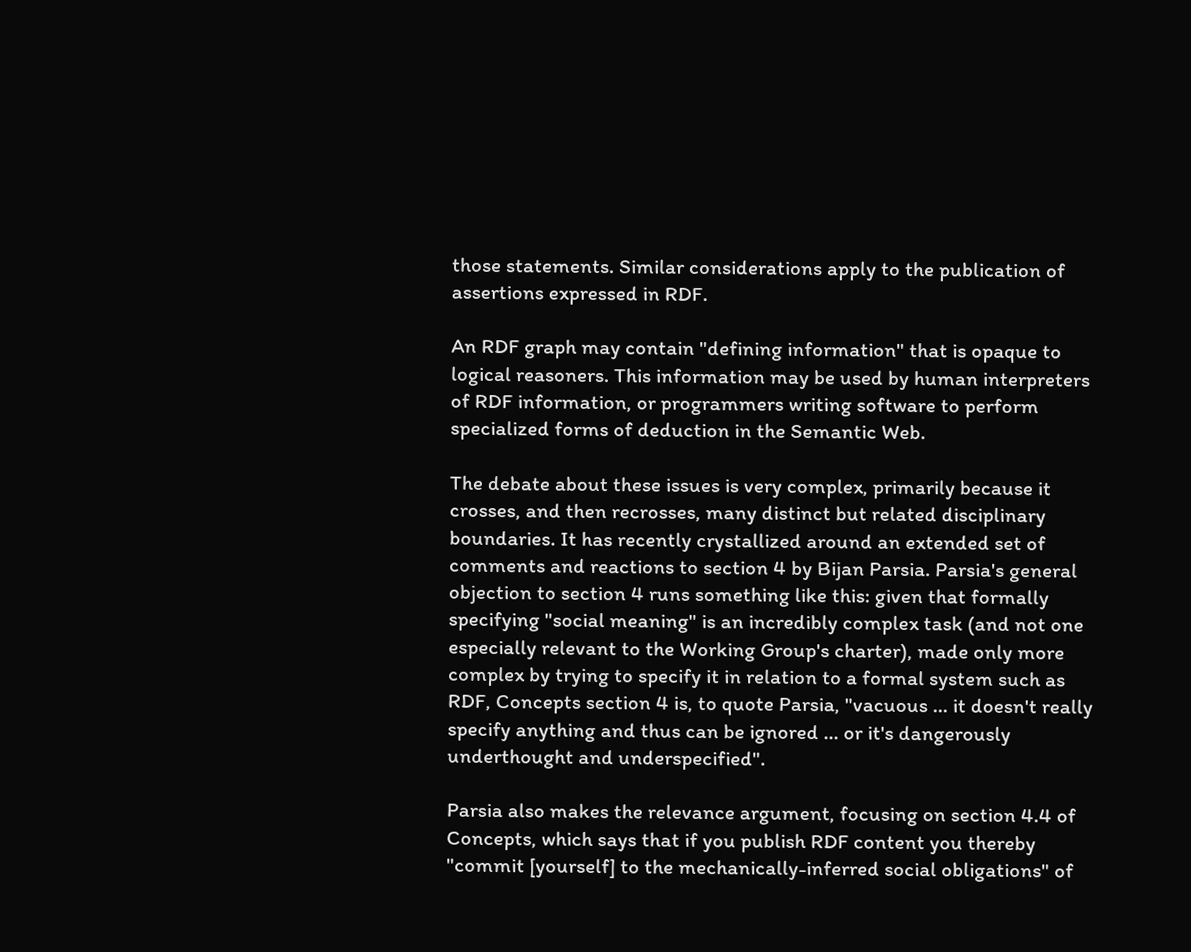those statements. Similar considerations apply to the publication of assertions expressed in RDF.

An RDF graph may contain "defining information" that is opaque to logical reasoners. This information may be used by human interpreters of RDF information, or programmers writing software to perform specialized forms of deduction in the Semantic Web.

The debate about these issues is very complex, primarily because it crosses, and then recrosses, many distinct but related disciplinary boundaries. It has recently crystallized around an extended set of comments and reactions to section 4 by Bijan Parsia. Parsia's general objection to section 4 runs something like this: given that formally specifying "social meaning" is an incredibly complex task (and not one especially relevant to the Working Group's charter), made only more complex by trying to specify it in relation to a formal system such as RDF, Concepts section 4 is, to quote Parsia, "vacuous ... it doesn't really specify anything and thus can be ignored ... or it's dangerously underthought and underspecified".

Parsia also makes the relevance argument, focusing on section 4.4 of Concepts, which says that if you publish RDF content you thereby "commit [yourself] to the mechanically-inferred social obligations" of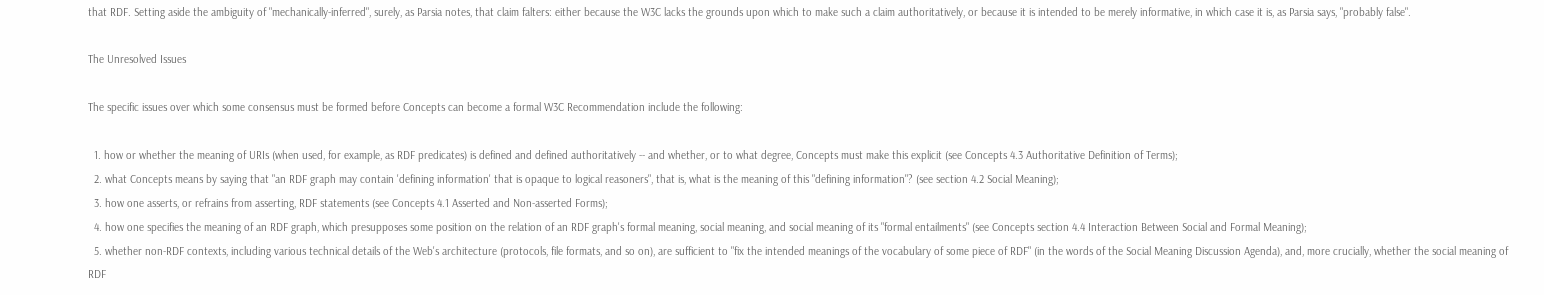that RDF. Setting aside the ambiguity of "mechanically-inferred", surely, as Parsia notes, that claim falters: either because the W3C lacks the grounds upon which to make such a claim authoritatively, or because it is intended to be merely informative, in which case it is, as Parsia says, "probably false".

The Unresolved Issues

The specific issues over which some consensus must be formed before Concepts can become a formal W3C Recommendation include the following:

  1. how or whether the meaning of URIs (when used, for example, as RDF predicates) is defined and defined authoritatively -- and whether, or to what degree, Concepts must make this explicit (see Concepts 4.3 Authoritative Definition of Terms);
  2. what Concepts means by saying that "an RDF graph may contain 'defining information' that is opaque to logical reasoners", that is, what is the meaning of this "defining information"? (see section 4.2 Social Meaning);
  3. how one asserts, or refrains from asserting, RDF statements (see Concepts 4.1 Asserted and Non-asserted Forms);
  4. how one specifies the meaning of an RDF graph, which presupposes some position on the relation of an RDF graph's formal meaning, social meaning, and social meaning of its "formal entailments" (see Concepts section 4.4 Interaction Between Social and Formal Meaning);
  5. whether non-RDF contexts, including various technical details of the Web's architecture (protocols, file formats, and so on), are sufficient to "fix the intended meanings of the vocabulary of some piece of RDF" (in the words of the Social Meaning Discussion Agenda), and, more crucially, whether the social meaning of RDF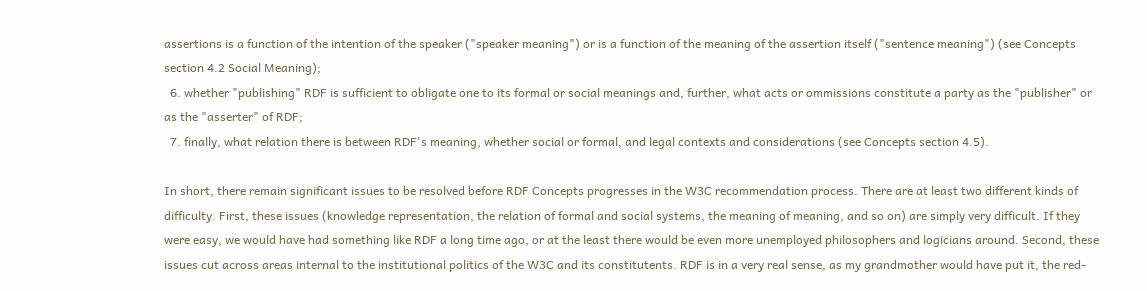assertions is a function of the intention of the speaker ("speaker meaning") or is a function of the meaning of the assertion itself ("sentence meaning") (see Concepts section 4.2 Social Meaning);
  6. whether "publishing" RDF is sufficient to obligate one to its formal or social meanings and, further, what acts or ommissions constitute a party as the "publisher" or as the "asserter" of RDF;
  7. finally, what relation there is between RDF's meaning, whether social or formal, and legal contexts and considerations (see Concepts section 4.5).

In short, there remain significant issues to be resolved before RDF Concepts progresses in the W3C recommendation process. There are at least two different kinds of difficulty. First, these issues (knowledge representation, the relation of formal and social systems, the meaning of meaning, and so on) are simply very difficult. If they were easy, we would have had something like RDF a long time ago, or at the least there would be even more unemployed philosophers and logicians around. Second, these issues cut across areas internal to the institutional politics of the W3C and its constitutents. RDF is in a very real sense, as my grandmother would have put it, the red-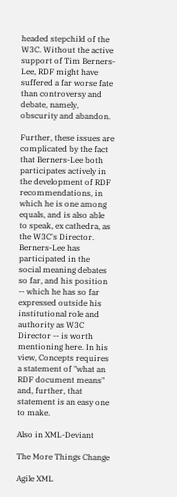headed stepchild of the W3C. Without the active support of Tim Berners-Lee, RDF might have suffered a far worse fate than controversy and debate, namely, obscurity and abandon.

Further, these issues are complicated by the fact that Berners-Lee both participates actively in the development of RDF recommendations, in which he is one among equals, and is also able to speak, ex cathedra, as the W3C's Director. Berners-Lee has participated in the social meaning debates so far, and his position -- which he has so far expressed outside his institutional role and authority as W3C Director -- is worth mentioning here. In his view, Concepts requires a statement of "what an RDF document means" and, further, that statement is an easy one to make.

Also in XML-Deviant

The More Things Change

Agile XML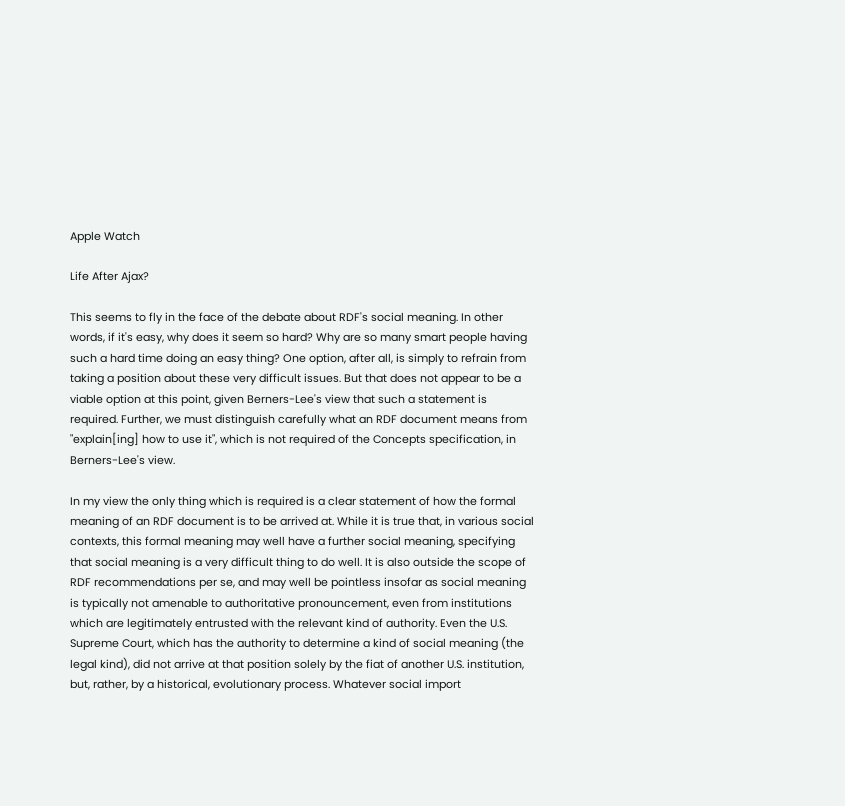Apple Watch

Life After Ajax?

This seems to fly in the face of the debate about RDF's social meaning. In other words, if it's easy, why does it seem so hard? Why are so many smart people having such a hard time doing an easy thing? One option, after all, is simply to refrain from taking a position about these very difficult issues. But that does not appear to be a viable option at this point, given Berners-Lee's view that such a statement is required. Further, we must distinguish carefully what an RDF document means from "explain[ing] how to use it", which is not required of the Concepts specification, in Berners-Lee's view.

In my view the only thing which is required is a clear statement of how the formal meaning of an RDF document is to be arrived at. While it is true that, in various social contexts, this formal meaning may well have a further social meaning, specifying that social meaning is a very difficult thing to do well. It is also outside the scope of RDF recommendations per se, and may well be pointless insofar as social meaning is typically not amenable to authoritative pronouncement, even from institutions which are legitimately entrusted with the relevant kind of authority. Even the U.S. Supreme Court, which has the authority to determine a kind of social meaning (the legal kind), did not arrive at that position solely by the fiat of another U.S. institution, but, rather, by a historical, evolutionary process. Whatever social import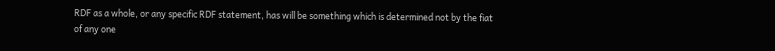RDF as a whole, or any specific RDF statement, has will be something which is determined not by the fiat of any one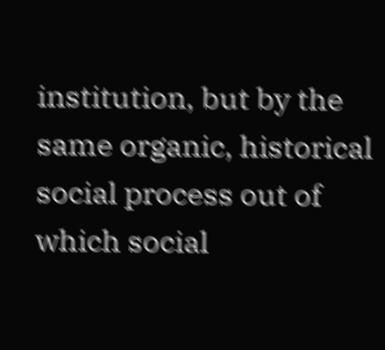institution, but by the same organic, historical social process out of which social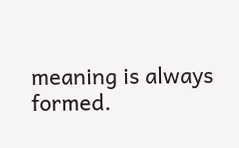meaning is always formed.